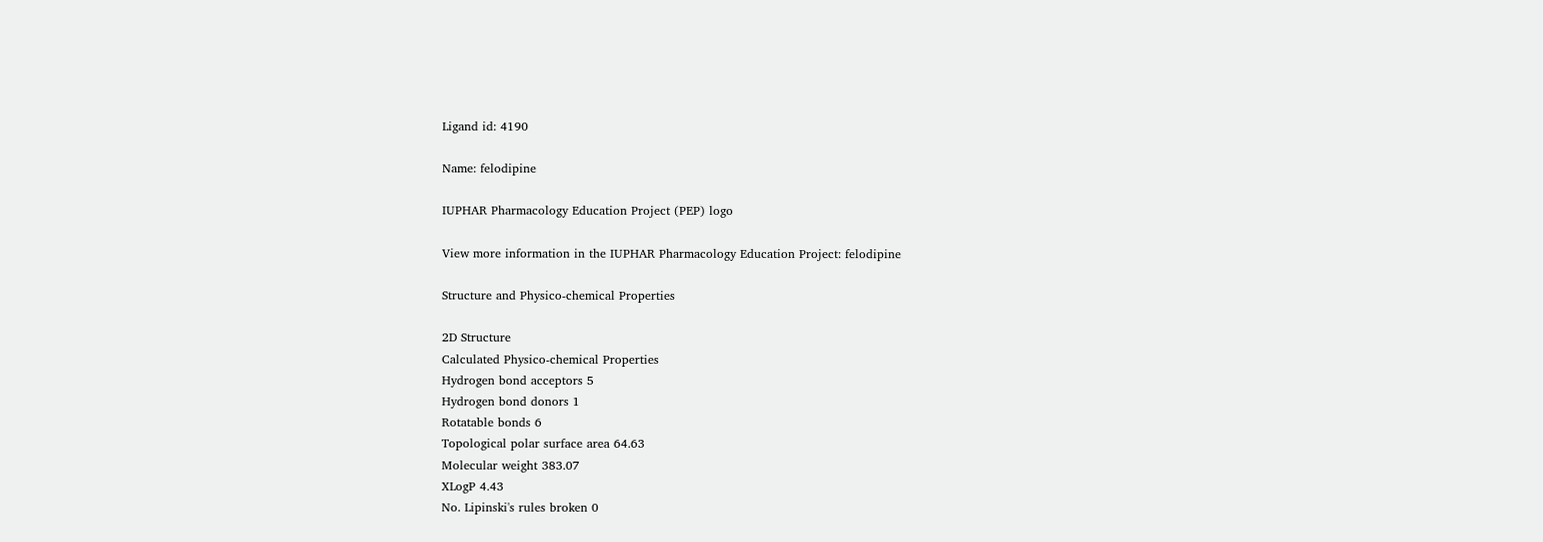Ligand id: 4190

Name: felodipine

IUPHAR Pharmacology Education Project (PEP) logo

View more information in the IUPHAR Pharmacology Education Project: felodipine

Structure and Physico-chemical Properties

2D Structure
Calculated Physico-chemical Properties
Hydrogen bond acceptors 5
Hydrogen bond donors 1
Rotatable bonds 6
Topological polar surface area 64.63
Molecular weight 383.07
XLogP 4.43
No. Lipinski's rules broken 0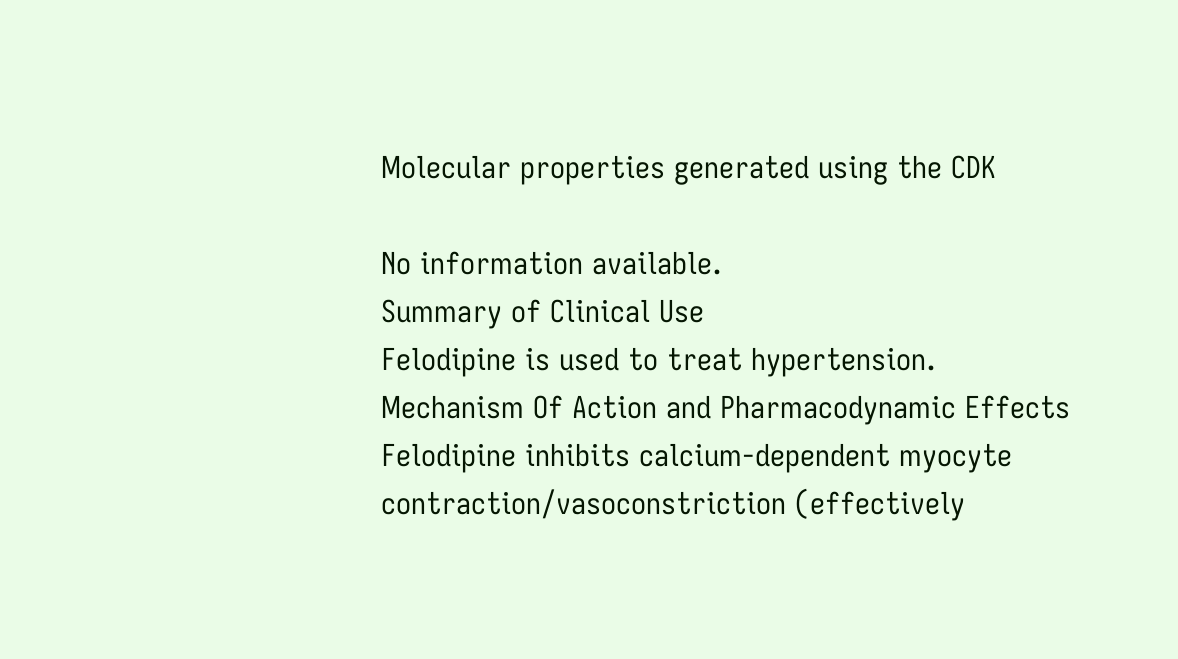Molecular properties generated using the CDK

No information available.
Summary of Clinical Use
Felodipine is used to treat hypertension.
Mechanism Of Action and Pharmacodynamic Effects
Felodipine inhibits calcium-dependent myocyte contraction/vasoconstriction (effectively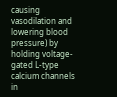causing vasodilation and lowering blood pressure) by holding voltage-gated L-type calcium channels in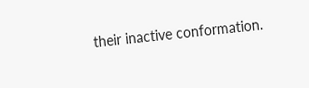their inactive conformation.